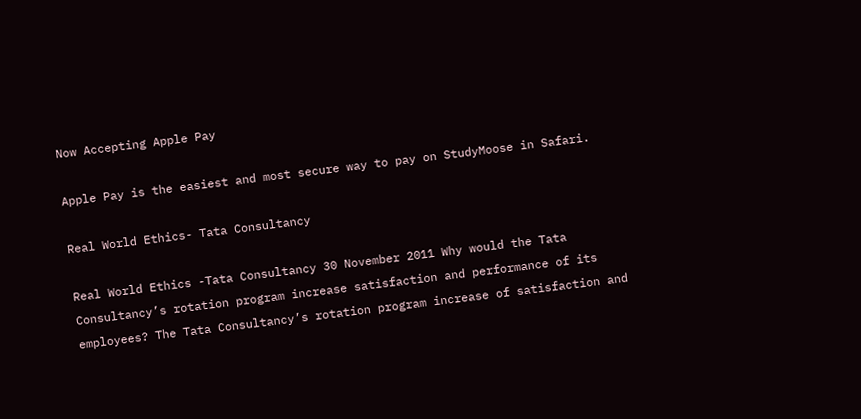Now Accepting Apple Pay

Apple Pay is the easiest and most secure way to pay on StudyMoose in Safari.

Real World Ethics- Tata Consultancy

Real World Ethics -Tata Consultancy 30 November 2011 Why would the Tata Consultancy’s rotation program increase satisfaction and performance of its employees? The Tata Consultancy’s rotation program increase of satisfaction and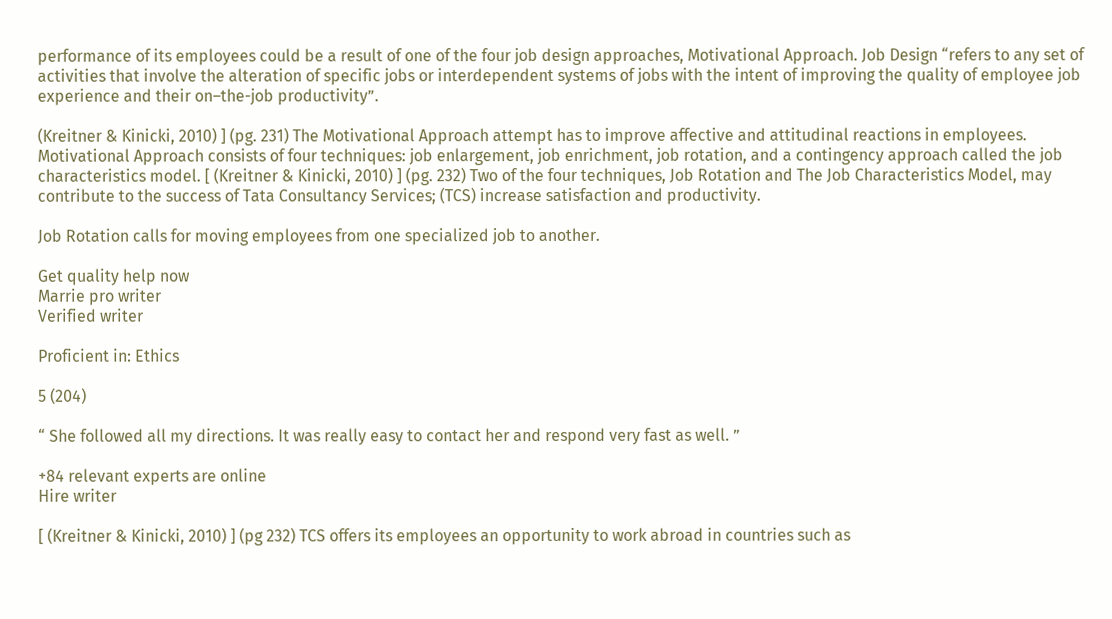performance of its employees could be a result of one of the four job design approaches, Motivational Approach. Job Design “refers to any set of activities that involve the alteration of specific jobs or interdependent systems of jobs with the intent of improving the quality of employee job experience and their on–the-job productivity”.

(Kreitner & Kinicki, 2010) ] (pg. 231) The Motivational Approach attempt has to improve affective and attitudinal reactions in employees. Motivational Approach consists of four techniques: job enlargement, job enrichment, job rotation, and a contingency approach called the job characteristics model. [ (Kreitner & Kinicki, 2010) ] (pg. 232) Two of the four techniques, Job Rotation and The Job Characteristics Model, may contribute to the success of Tata Consultancy Services; (TCS) increase satisfaction and productivity.

Job Rotation calls for moving employees from one specialized job to another.

Get quality help now
Marrie pro writer
Verified writer

Proficient in: Ethics

5 (204)

“ She followed all my directions. It was really easy to contact her and respond very fast as well. ”

+84 relevant experts are online
Hire writer

[ (Kreitner & Kinicki, 2010) ] (pg 232) TCS offers its employees an opportunity to work abroad in countries such as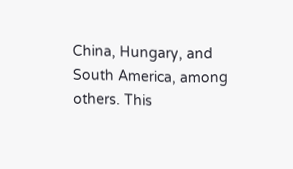China, Hungary, and South America, among others. This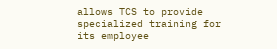allows TCS to provide specialized training for its employee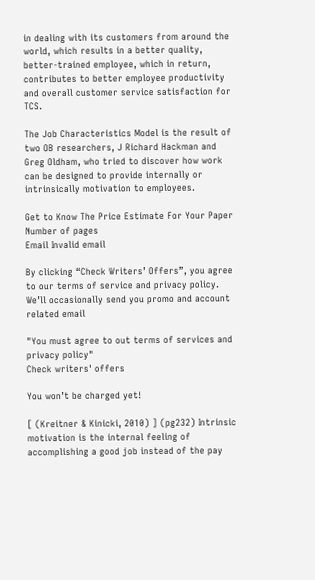in dealing with its customers from around the world, which results in a better quality, better-trained employee, which in return, contributes to better employee productivity and overall customer service satisfaction for TCS.

The Job Characteristics Model is the result of two OB researchers, J Richard Hackman and Greg Oldham, who tried to discover how work can be designed to provide internally or intrinsically motivation to employees.

Get to Know The Price Estimate For Your Paper
Number of pages
Email Invalid email

By clicking “Check Writers’ Offers”, you agree to our terms of service and privacy policy. We’ll occasionally send you promo and account related email

"You must agree to out terms of services and privacy policy"
Check writers' offers

You won’t be charged yet!

[ (Kreitner & Kinicki, 2010) ] (pg232) Intrinsic motivation is the internal feeling of accomplishing a good job instead of the pay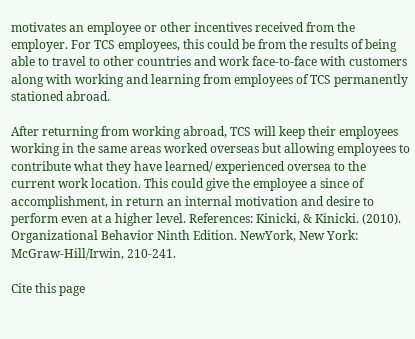motivates an employee or other incentives received from the employer. For TCS employees, this could be from the results of being able to travel to other countries and work face-to-face with customers along with working and learning from employees of TCS permanently stationed abroad.

After returning from working abroad, TCS will keep their employees working in the same areas worked overseas but allowing employees to contribute what they have learned/ experienced oversea to the current work location. This could give the employee a since of accomplishment, in return an internal motivation and desire to perform even at a higher level. References: Kinicki, & Kinicki. (2010). Organizational Behavior Ninth Edition. NewYork, New York: McGraw-Hill/Irwin, 210-241.

Cite this page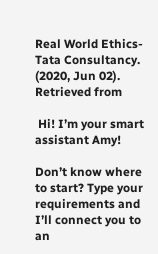Real World Ethics- Tata Consultancy. (2020, Jun 02). Retrieved from

 Hi! I’m your smart assistant Amy!

Don’t know where to start? Type your requirements and I’ll connect you to an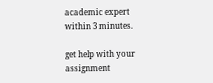academic expert within 3 minutes.

get help with your assignment